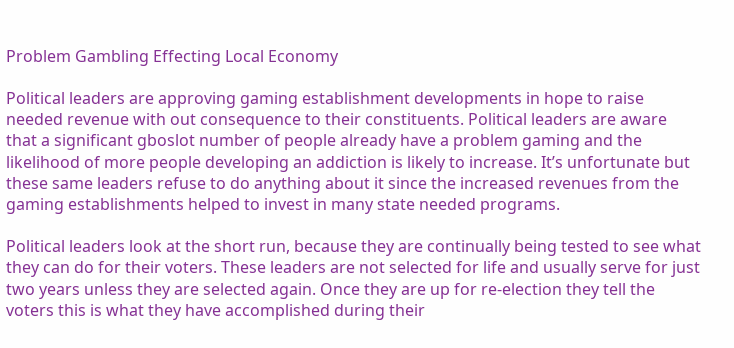Problem Gambling Effecting Local Economy

Political leaders are approving gaming establishment developments in hope to raise needed revenue with out consequence to their constituents. Political leaders are aware that a significant gboslot number of people already have a problem gaming and the likelihood of more people developing an addiction is likely to increase. It’s unfortunate but these same leaders refuse to do anything about it since the increased revenues from the gaming establishments helped to invest in many state needed programs.

Political leaders look at the short run, because they are continually being tested to see what they can do for their voters. These leaders are not selected for life and usually serve for just two years unless they are selected again. Once they are up for re-election they tell the voters this is what they have accomplished during their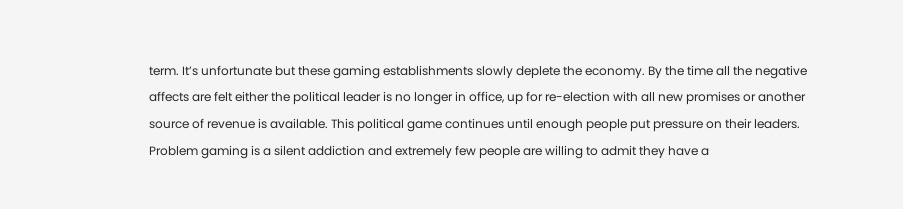term. It’s unfortunate but these gaming establishments slowly deplete the economy. By the time all the negative affects are felt either the political leader is no longer in office, up for re-election with all new promises or another source of revenue is available. This political game continues until enough people put pressure on their leaders. Problem gaming is a silent addiction and extremely few people are willing to admit they have a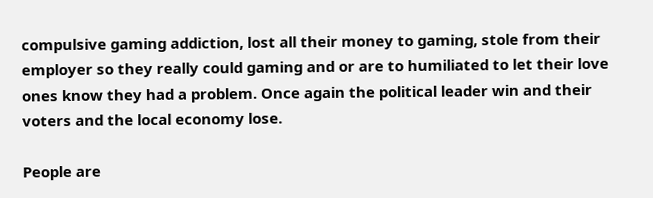compulsive gaming addiction, lost all their money to gaming, stole from their employer so they really could gaming and or are to humiliated to let their love ones know they had a problem. Once again the political leader win and their voters and the local economy lose.

People are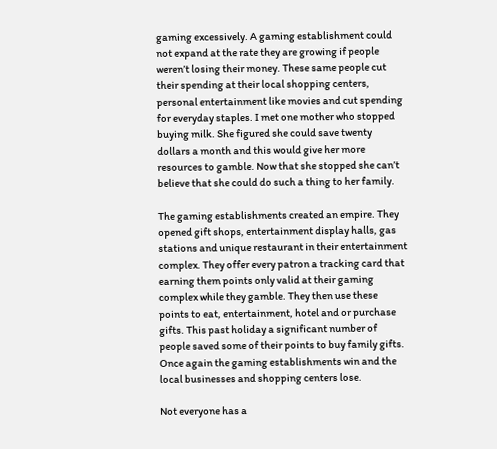gaming excessively. A gaming establishment could not expand at the rate they are growing if people weren’t losing their money. These same people cut their spending at their local shopping centers, personal entertainment like movies and cut spending for everyday staples. I met one mother who stopped buying milk. She figured she could save twenty dollars a month and this would give her more resources to gamble. Now that she stopped she can’t believe that she could do such a thing to her family.

The gaming establishments created an empire. They opened gift shops, entertainment display halls, gas stations and unique restaurant in their entertainment complex. They offer every patron a tracking card that earning them points only valid at their gaming complex while they gamble. They then use these points to eat, entertainment, hotel and or purchase gifts. This past holiday a significant number of people saved some of their points to buy family gifts. Once again the gaming establishments win and the local businesses and shopping centers lose.

Not everyone has a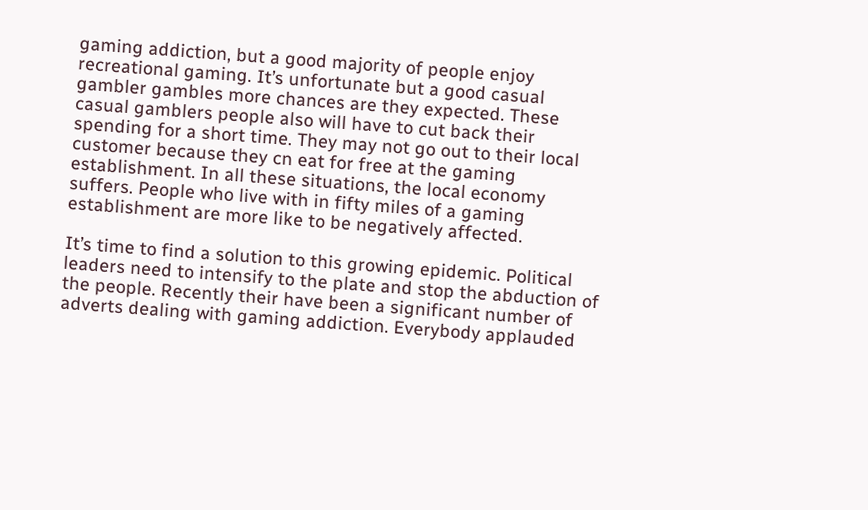gaming addiction, but a good majority of people enjoy recreational gaming. It’s unfortunate but a good casual gambler gambles more chances are they expected. These casual gamblers people also will have to cut back their spending for a short time. They may not go out to their local customer because they cn eat for free at the gaming establishment. In all these situations, the local economy suffers. People who live with in fifty miles of a gaming establishment are more like to be negatively affected.

It’s time to find a solution to this growing epidemic. Political leaders need to intensify to the plate and stop the abduction of the people. Recently their have been a significant number of adverts dealing with gaming addiction. Everybody applauded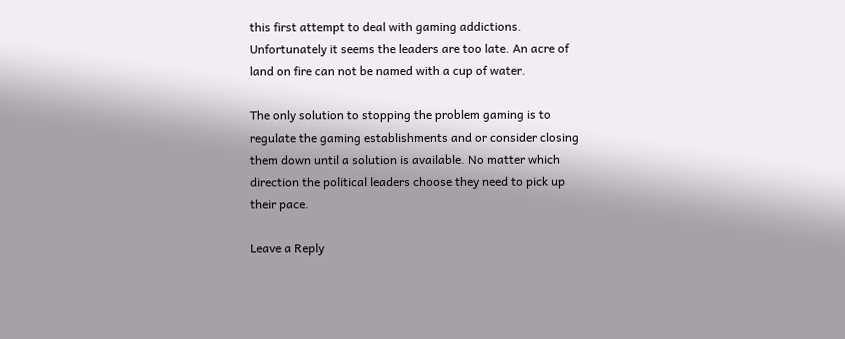this first attempt to deal with gaming addictions. Unfortunately it seems the leaders are too late. An acre of land on fire can not be named with a cup of water.

The only solution to stopping the problem gaming is to regulate the gaming establishments and or consider closing them down until a solution is available. No matter which direction the political leaders choose they need to pick up their pace.

Leave a Reply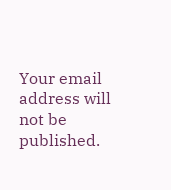Your email address will not be published.